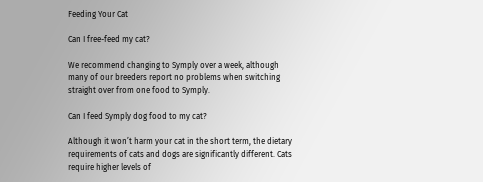Feeding Your Cat

Can I free-feed my cat?

We recommend changing to Symply over a week, although many of our breeders report no problems when switching straight over from one food to Symply.

Can I feed Symply dog food to my cat?

Although it won’t harm your cat in the short term, the dietary requirements of cats and dogs are significantly different. Cats require higher levels of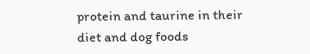protein and taurine in their diet and dog foods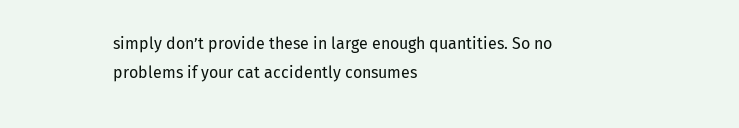simply don’t provide these in large enough quantities. So no problems if your cat accidently consumes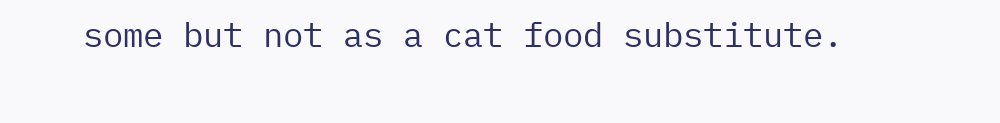some but not as a cat food substitute.